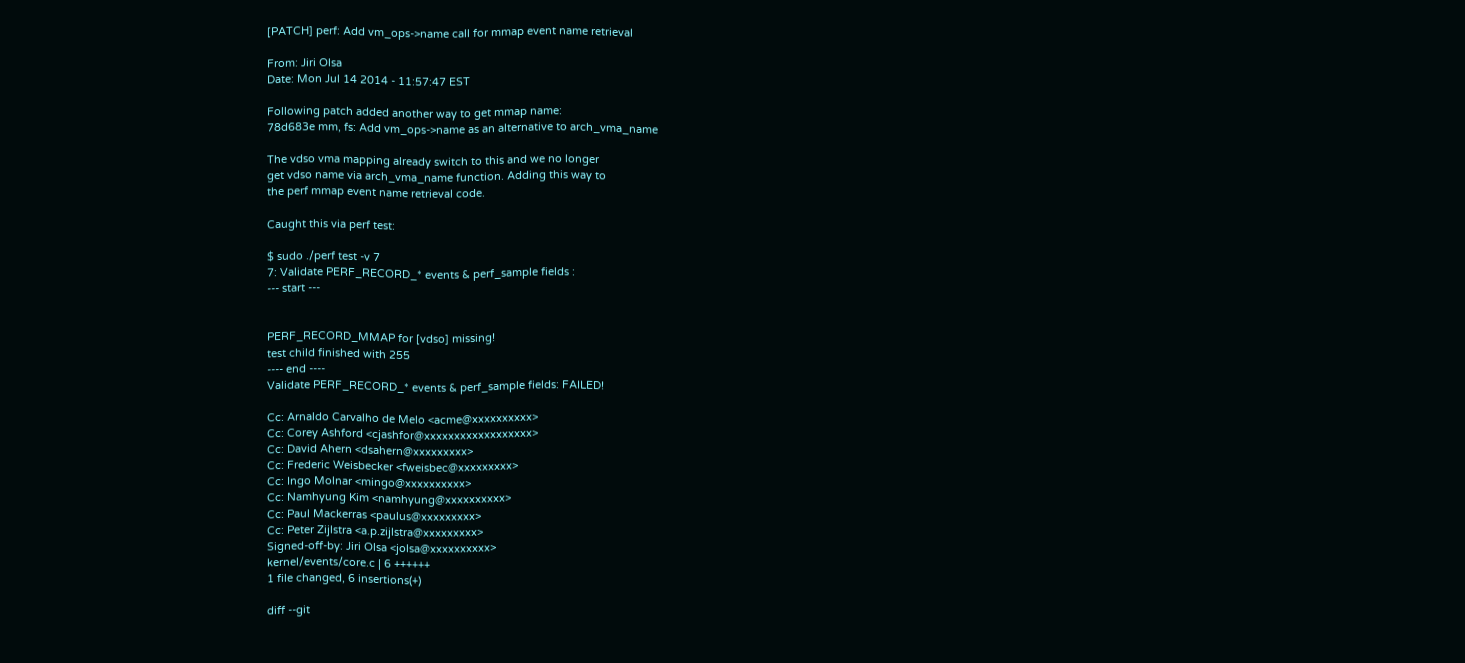[PATCH] perf: Add vm_ops->name call for mmap event name retrieval

From: Jiri Olsa
Date: Mon Jul 14 2014 - 11:57:47 EST

Following patch added another way to get mmap name:
78d683e mm, fs: Add vm_ops->name as an alternative to arch_vma_name

The vdso vma mapping already switch to this and we no longer
get vdso name via arch_vma_name function. Adding this way to
the perf mmap event name retrieval code.

Caught this via perf test:

$ sudo ./perf test -v 7
7: Validate PERF_RECORD_* events & perf_sample fields :
--- start ---


PERF_RECORD_MMAP for [vdso] missing!
test child finished with 255
---- end ----
Validate PERF_RECORD_* events & perf_sample fields: FAILED!

Cc: Arnaldo Carvalho de Melo <acme@xxxxxxxxxx>
Cc: Corey Ashford <cjashfor@xxxxxxxxxxxxxxxxxx>
Cc: David Ahern <dsahern@xxxxxxxxx>
Cc: Frederic Weisbecker <fweisbec@xxxxxxxxx>
Cc: Ingo Molnar <mingo@xxxxxxxxxx>
Cc: Namhyung Kim <namhyung@xxxxxxxxxx>
Cc: Paul Mackerras <paulus@xxxxxxxxx>
Cc: Peter Zijlstra <a.p.zijlstra@xxxxxxxxx>
Signed-off-by: Jiri Olsa <jolsa@xxxxxxxxxx>
kernel/events/core.c | 6 ++++++
1 file changed, 6 insertions(+)

diff --git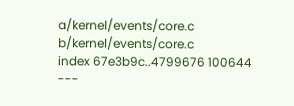a/kernel/events/core.c b/kernel/events/core.c
index 67e3b9c..4799676 100644
---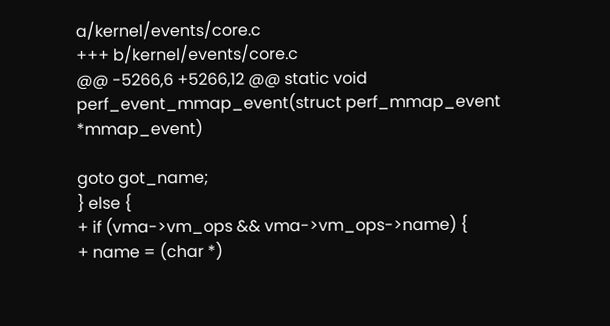a/kernel/events/core.c
+++ b/kernel/events/core.c
@@ -5266,6 +5266,12 @@ static void perf_event_mmap_event(struct perf_mmap_event *mmap_event)

goto got_name;
} else {
+ if (vma->vm_ops && vma->vm_ops->name) {
+ name = (char *)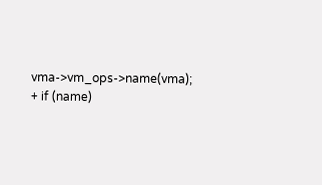vma->vm_ops->name(vma);
+ if (name)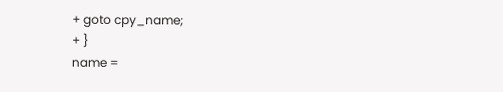+ goto cpy_name;
+ }
name =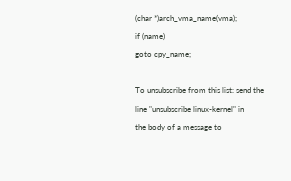(char *)arch_vma_name(vma);
if (name)
goto cpy_name;

To unsubscribe from this list: send the line "unsubscribe linux-kernel" in
the body of a message to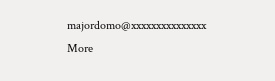majordomo@xxxxxxxxxxxxxxx
More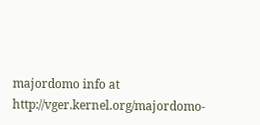majordomo info at http://vger.kernel.org/majordomo-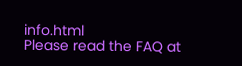info.html
Please read the FAQ at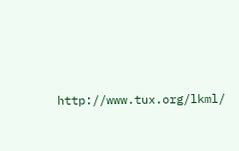http://www.tux.org/lkml/